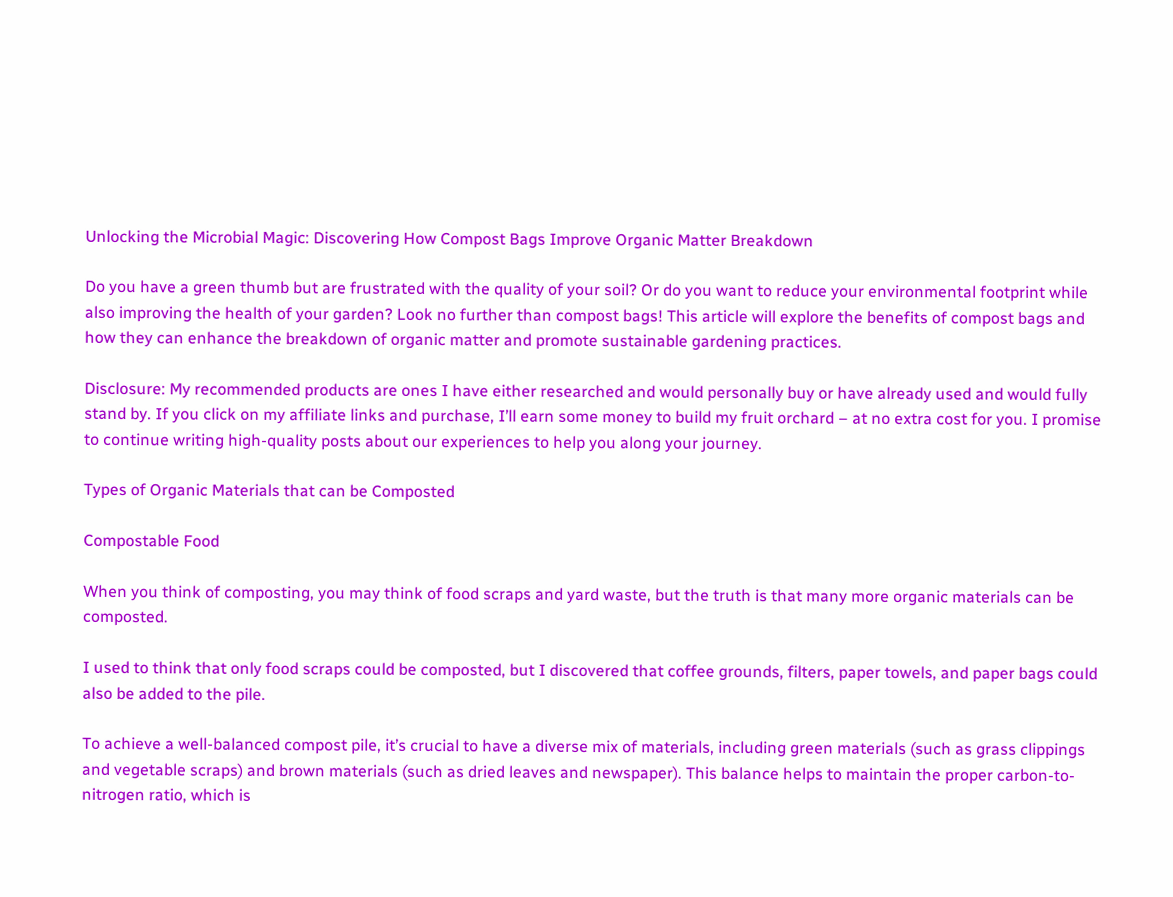Unlocking the Microbial Magic: Discovering How Compost Bags Improve Organic Matter Breakdown

Do you have a green thumb but are frustrated with the quality of your soil? Or do you want to reduce your environmental footprint while also improving the health of your garden? Look no further than compost bags! This article will explore the benefits of compost bags and how they can enhance the breakdown of organic matter and promote sustainable gardening practices.

Disclosure: My recommended products are ones I have either researched and would personally buy or have already used and would fully stand by. If you click on my affiliate links and purchase, I’ll earn some money to build my fruit orchard – at no extra cost for you. I promise to continue writing high-quality posts about our experiences to help you along your journey.

Types of Organic Materials that can be Composted

Compostable Food

When you think of composting, you may think of food scraps and yard waste, but the truth is that many more organic materials can be composted.

I used to think that only food scraps could be composted, but I discovered that coffee grounds, filters, paper towels, and paper bags could also be added to the pile.

To achieve a well-balanced compost pile, it’s crucial to have a diverse mix of materials, including green materials (such as grass clippings and vegetable scraps) and brown materials (such as dried leaves and newspaper). This balance helps to maintain the proper carbon-to-nitrogen ratio, which is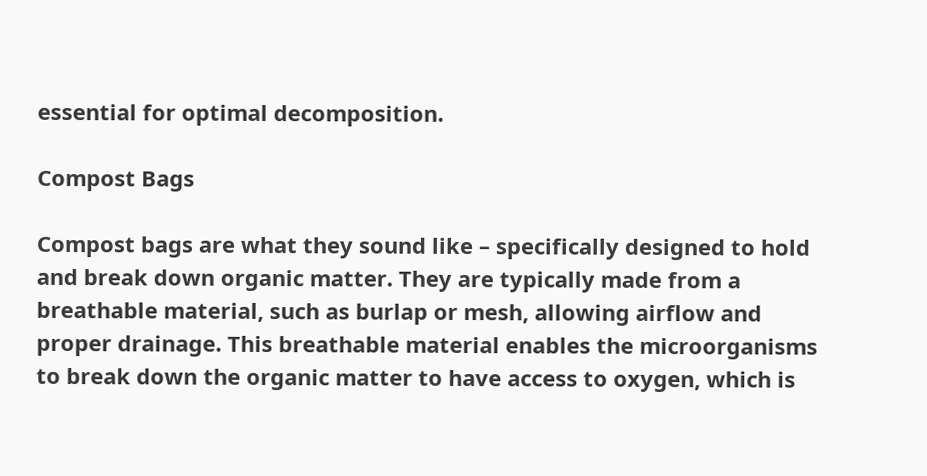essential for optimal decomposition.

Compost Bags

Compost bags are what they sound like – specifically designed to hold and break down organic matter. They are typically made from a breathable material, such as burlap or mesh, allowing airflow and proper drainage. This breathable material enables the microorganisms to break down the organic matter to have access to oxygen, which is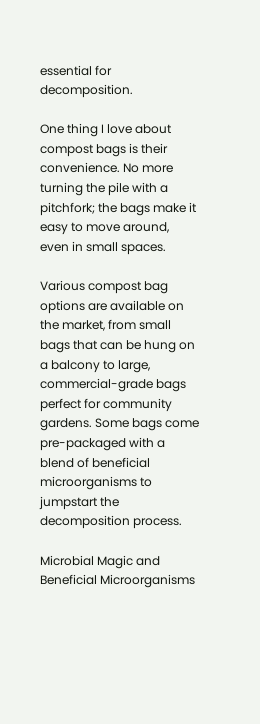essential for decomposition.

One thing I love about compost bags is their convenience. No more turning the pile with a pitchfork; the bags make it easy to move around, even in small spaces.

Various compost bag options are available on the market, from small bags that can be hung on a balcony to large, commercial-grade bags perfect for community gardens. Some bags come pre-packaged with a blend of beneficial microorganisms to jumpstart the decomposition process.

Microbial Magic and Beneficial Microorganisms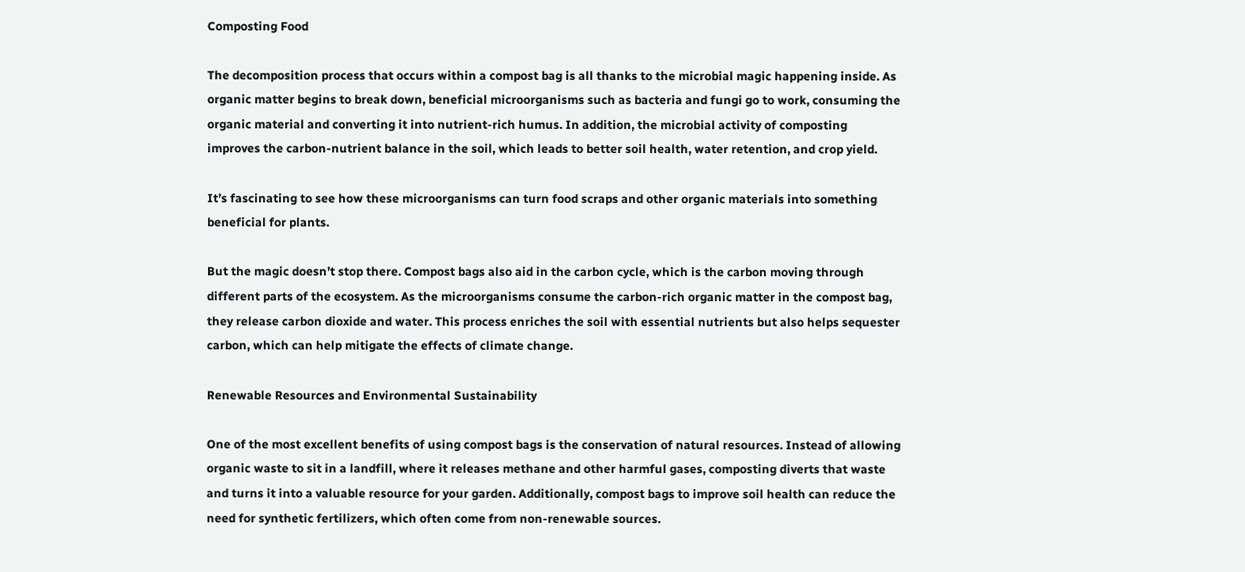Composting Food

The decomposition process that occurs within a compost bag is all thanks to the microbial magic happening inside. As organic matter begins to break down, beneficial microorganisms such as bacteria and fungi go to work, consuming the organic material and converting it into nutrient-rich humus. In addition, the microbial activity of composting improves the carbon-nutrient balance in the soil, which leads to better soil health, water retention, and crop yield.

It’s fascinating to see how these microorganisms can turn food scraps and other organic materials into something beneficial for plants.

But the magic doesn’t stop there. Compost bags also aid in the carbon cycle, which is the carbon moving through different parts of the ecosystem. As the microorganisms consume the carbon-rich organic matter in the compost bag, they release carbon dioxide and water. This process enriches the soil with essential nutrients but also helps sequester carbon, which can help mitigate the effects of climate change.

Renewable Resources and Environmental Sustainability

One of the most excellent benefits of using compost bags is the conservation of natural resources. Instead of allowing organic waste to sit in a landfill, where it releases methane and other harmful gases, composting diverts that waste and turns it into a valuable resource for your garden. Additionally, compost bags to improve soil health can reduce the need for synthetic fertilizers, which often come from non-renewable sources.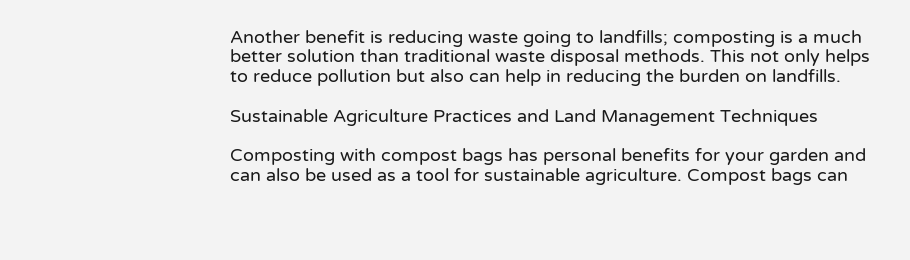Another benefit is reducing waste going to landfills; composting is a much better solution than traditional waste disposal methods. This not only helps to reduce pollution but also can help in reducing the burden on landfills.

Sustainable Agriculture Practices and Land Management Techniques

Composting with compost bags has personal benefits for your garden and can also be used as a tool for sustainable agriculture. Compost bags can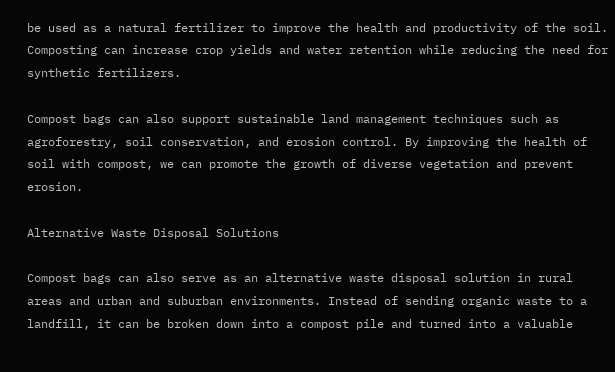be used as a natural fertilizer to improve the health and productivity of the soil. Composting can increase crop yields and water retention while reducing the need for synthetic fertilizers.

Compost bags can also support sustainable land management techniques such as agroforestry, soil conservation, and erosion control. By improving the health of soil with compost, we can promote the growth of diverse vegetation and prevent erosion.

Alternative Waste Disposal Solutions

Compost bags can also serve as an alternative waste disposal solution in rural areas and urban and suburban environments. Instead of sending organic waste to a landfill, it can be broken down into a compost pile and turned into a valuable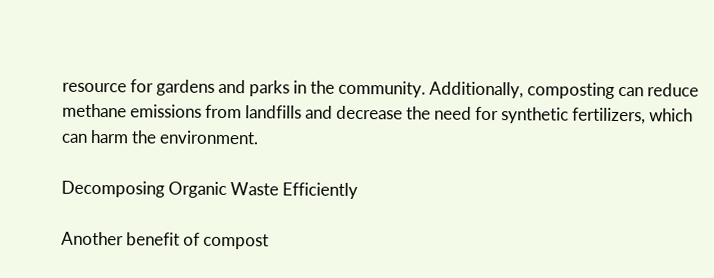resource for gardens and parks in the community. Additionally, composting can reduce methane emissions from landfills and decrease the need for synthetic fertilizers, which can harm the environment.

Decomposing Organic Waste Efficiently

Another benefit of compost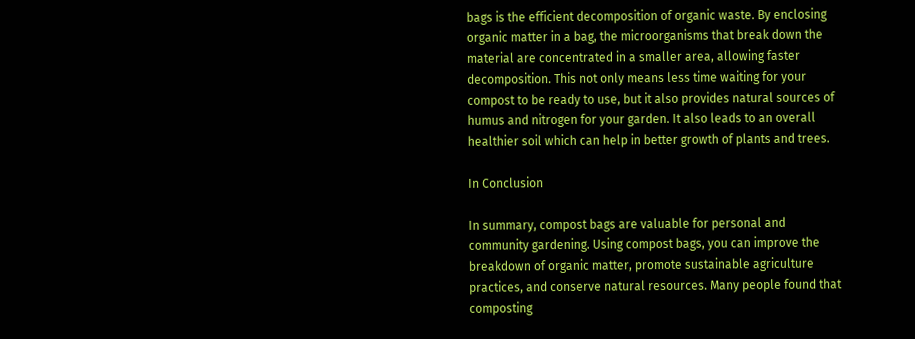bags is the efficient decomposition of organic waste. By enclosing organic matter in a bag, the microorganisms that break down the material are concentrated in a smaller area, allowing faster decomposition. This not only means less time waiting for your compost to be ready to use, but it also provides natural sources of humus and nitrogen for your garden. It also leads to an overall healthier soil which can help in better growth of plants and trees.

In Conclusion

In summary, compost bags are valuable for personal and community gardening. Using compost bags, you can improve the breakdown of organic matter, promote sustainable agriculture practices, and conserve natural resources. Many people found that composting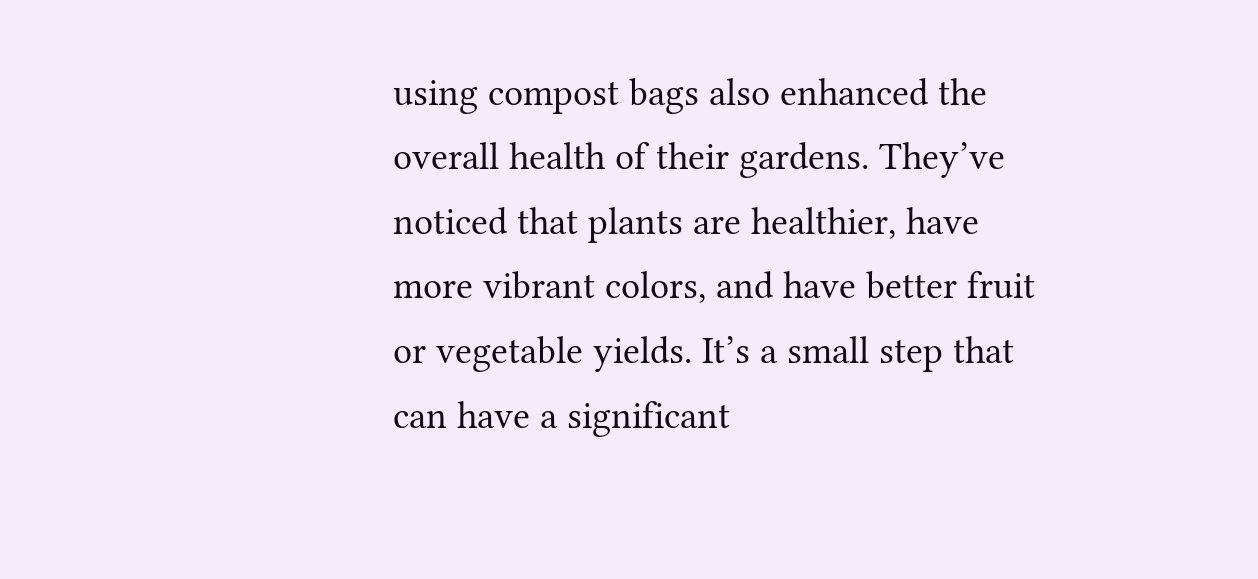using compost bags also enhanced the overall health of their gardens. They’ve noticed that plants are healthier, have more vibrant colors, and have better fruit or vegetable yields. It’s a small step that can have a significant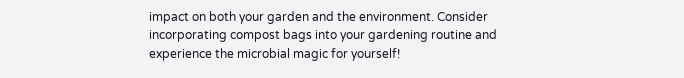impact on both your garden and the environment. Consider incorporating compost bags into your gardening routine and experience the microbial magic for yourself!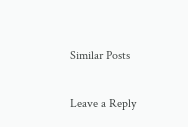Similar Posts

Leave a Reply